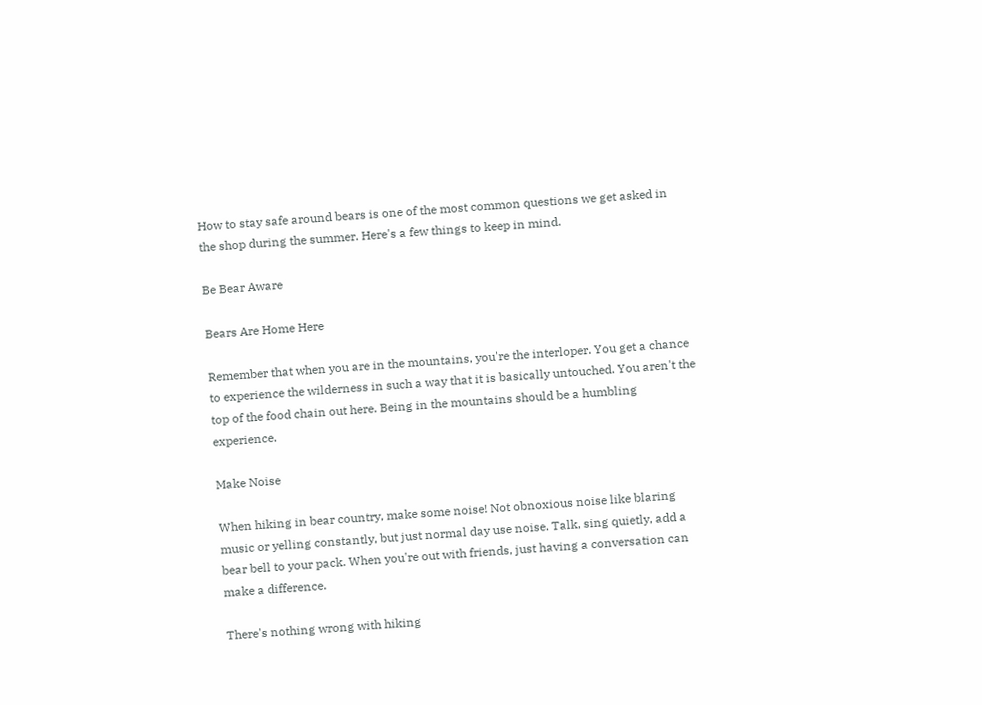How to stay safe around bears is one of the most common questions we get asked in the shop during the summer. Here's a few things to keep in mind.

Be Bear Aware

Bears Are Home Here

Remember that when you are in the mountains, you're the interloper. You get a chance to experience the wilderness in such a way that it is basically untouched. You aren't the top of the food chain out here. Being in the mountains should be a humbling experience.

Make Noise

When hiking in bear country, make some noise! Not obnoxious noise like blaring music or yelling constantly, but just normal day use noise. Talk, sing quietly, add a bear bell to your pack. When you're out with friends, just having a conversation can make a difference.

There's nothing wrong with hiking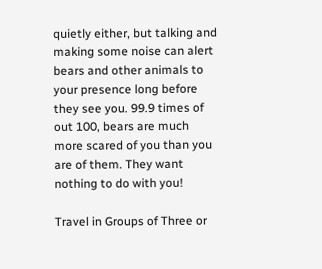quietly either, but talking and making some noise can alert bears and other animals to your presence long before they see you. 99.9 times of out 100, bears are much more scared of you than you are of them. They want nothing to do with you!

Travel in Groups of Three or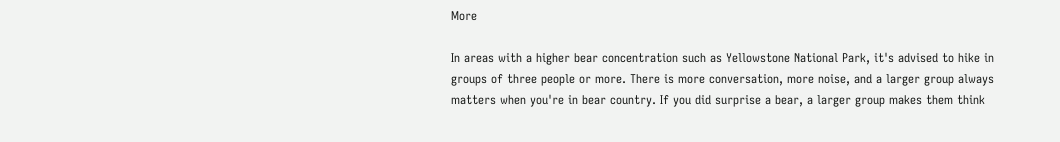More

In areas with a higher bear concentration such as Yellowstone National Park, it's advised to hike in groups of three people or more. There is more conversation, more noise, and a larger group always matters when you're in bear country. If you did surprise a bear, a larger group makes them think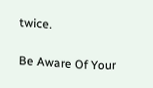twice.

Be Aware Of Your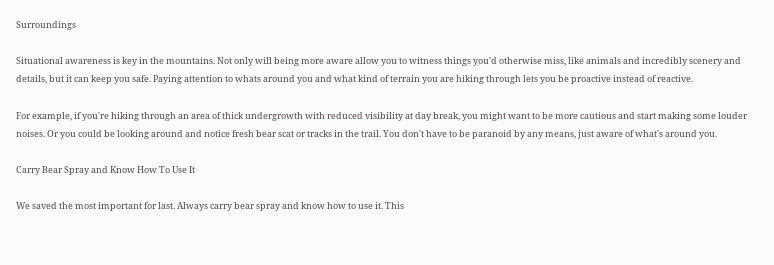Surroundings

Situational awareness is key in the mountains. Not only will being more aware allow you to witness things you'd otherwise miss, like animals and incredibly scenery and details, but it can keep you safe. Paying attention to whats around you and what kind of terrain you are hiking through lets you be proactive instead of reactive.

For example, if you're hiking through an area of thick undergrowth with reduced visibility at day break, you might want to be more cautious and start making some louder noises. Or you could be looking around and notice fresh bear scat or tracks in the trail. You don't have to be paranoid by any means, just aware of what's around you.

Carry Bear Spray and Know How To Use It

We saved the most important for last. Always carry bear spray and know how to use it. This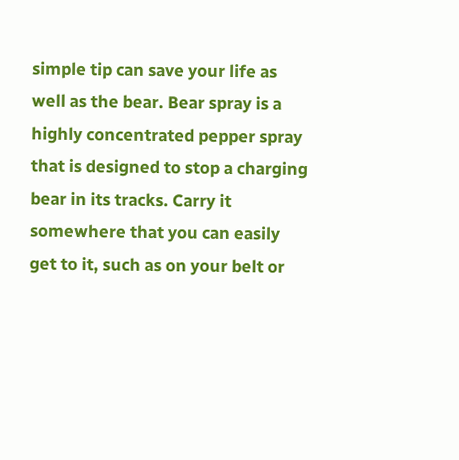simple tip can save your life as well as the bear. Bear spray is a highly concentrated pepper spray that is designed to stop a charging bear in its tracks. Carry it somewhere that you can easily get to it, such as on your belt or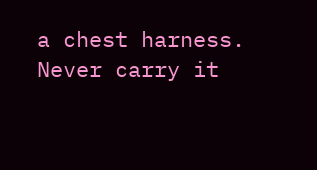a chest harness. Never carry it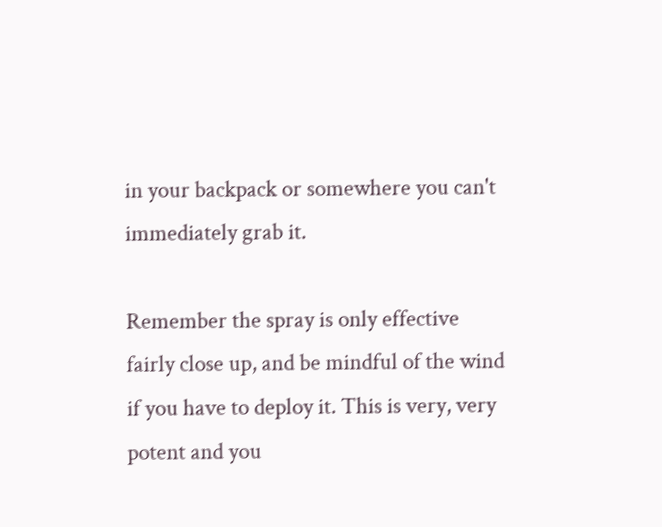in your backpack or somewhere you can't immediately grab it.

Remember the spray is only effective fairly close up, and be mindful of the wind if you have to deploy it. This is very, very potent and you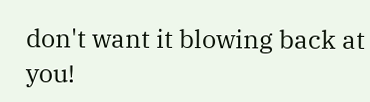don't want it blowing back at you!